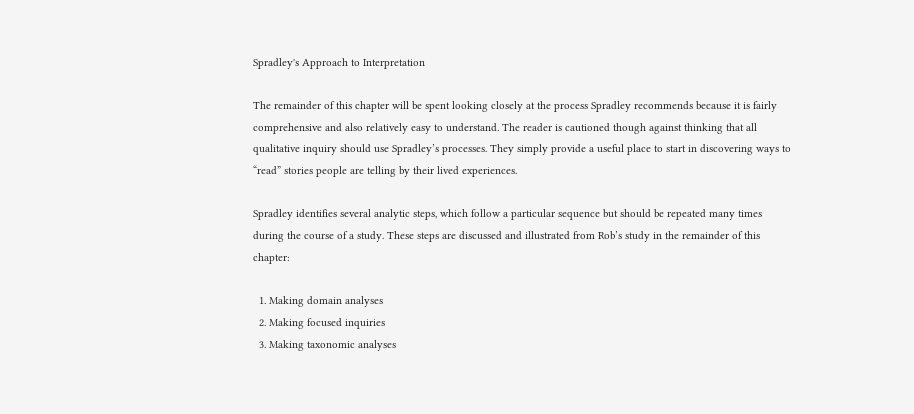Spradley's Approach to Interpretation

The remainder of this chapter will be spent looking closely at the process Spradley recommends because it is fairly comprehensive and also relatively easy to understand. The reader is cautioned though against thinking that all qualitative inquiry should use Spradley’s processes. They simply provide a useful place to start in discovering ways to “read” stories people are telling by their lived experiences.

Spradley identifies several analytic steps, which follow a particular sequence but should be repeated many times during the course of a study. These steps are discussed and illustrated from Rob’s study in the remainder of this chapter:

  1. Making domain analyses
  2. Making focused inquiries
  3. Making taxonomic analyses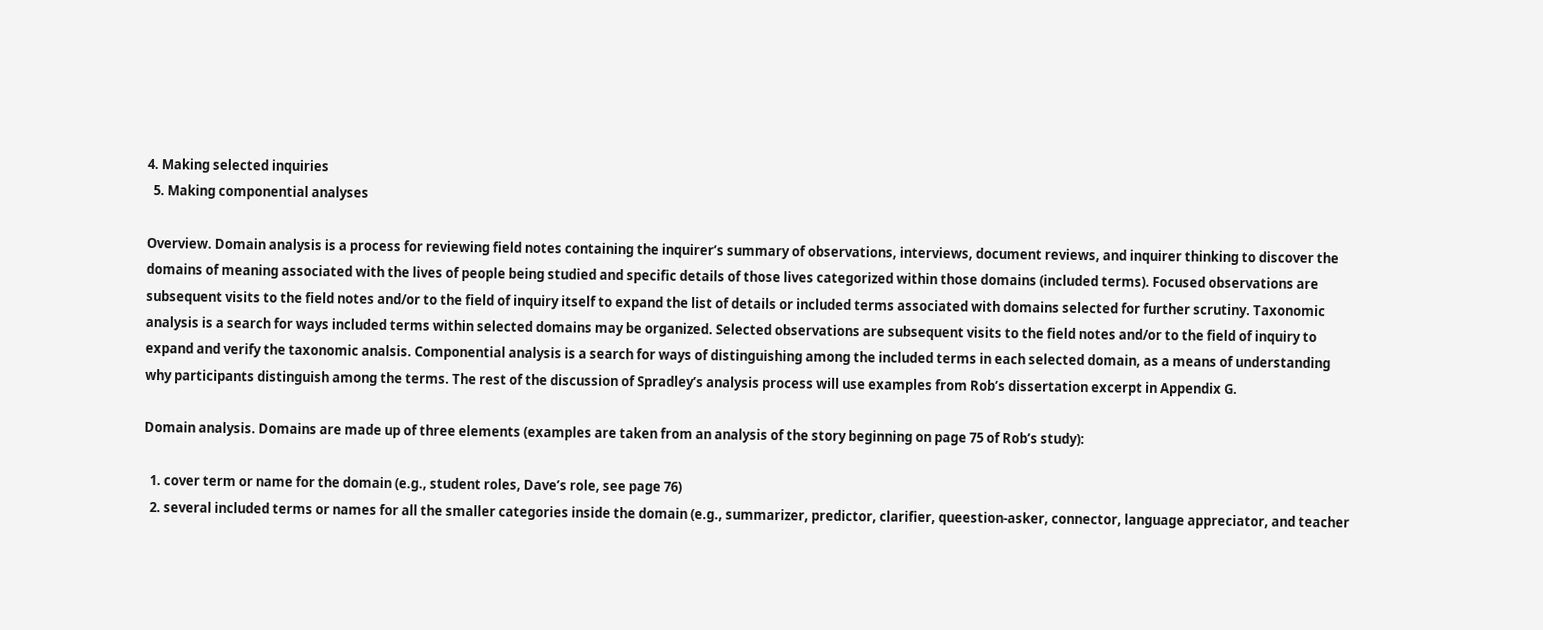4. Making selected inquiries
  5. Making componential analyses

Overview. Domain analysis is a process for reviewing field notes containing the inquirer’s summary of observations, interviews, document reviews, and inquirer thinking to discover the domains of meaning associated with the lives of people being studied and specific details of those lives categorized within those domains (included terms). Focused observations are subsequent visits to the field notes and/or to the field of inquiry itself to expand the list of details or included terms associated with domains selected for further scrutiny. Taxonomic analysis is a search for ways included terms within selected domains may be organized. Selected observations are subsequent visits to the field notes and/or to the field of inquiry to expand and verify the taxonomic analsis. Componential analysis is a search for ways of distinguishing among the included terms in each selected domain, as a means of understanding why participants distinguish among the terms. The rest of the discussion of Spradley’s analysis process will use examples from Rob’s dissertation excerpt in Appendix G.

Domain analysis. Domains are made up of three elements (examples are taken from an analysis of the story beginning on page 75 of Rob’s study):

  1. cover term or name for the domain (e.g., student roles, Dave’s role, see page 76)
  2. several included terms or names for all the smaller categories inside the domain (e.g., summarizer, predictor, clarifier, queestion-asker, connector, language appreciator, and teacher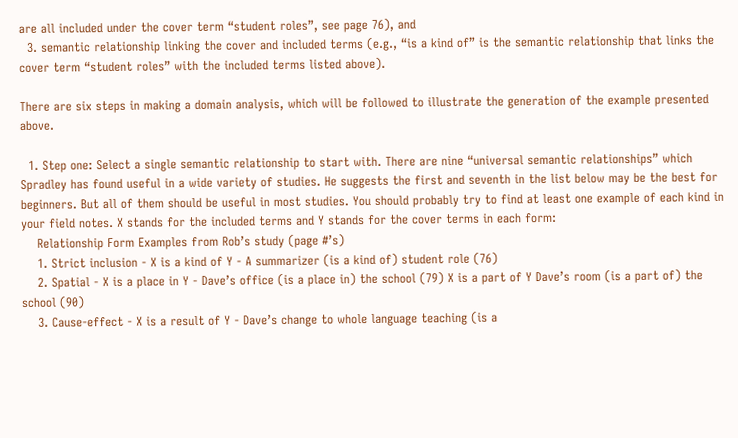are all included under the cover term “student roles”, see page 76), and
  3. semantic relationship linking the cover and included terms (e.g., “is a kind of” is the semantic relationship that links the cover term “student roles” with the included terms listed above).

There are six steps in making a domain analysis, which will be followed to illustrate the generation of the example presented above.

  1. Step one: Select a single semantic relationship to start with. There are nine “universal semantic relationships” which Spradley has found useful in a wide variety of studies. He suggests the first and seventh in the list below may be the best for beginners. But all of them should be useful in most studies. You should probably try to find at least one example of each kind in your field notes. X stands for the included terms and Y stands for the cover terms in each form:
    Relationship Form Examples from Rob’s study (page #’s)
    1. Strict inclusion - X is a kind of Y - A summarizer (is a kind of) student role (76)
    2. Spatial - X is a place in Y - Dave’s office (is a place in) the school (79) X is a part of Y Dave’s room (is a part of) the school (90)
    3. Cause-effect - X is a result of Y - Dave’s change to whole language teaching (is a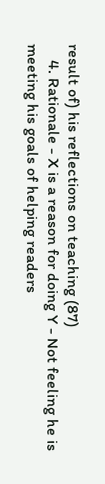result of) his reflections on teaching (87)
    4. Rationale - X is a reason for doing Y - Not feeling he is meeting his goals of helping readers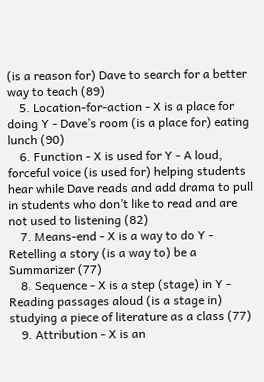(is a reason for) Dave to search for a better way to teach (89)
    5. Location-for-action - X is a place for doing Y - Dave’s room (is a place for) eating lunch (90)
    6. Function - X is used for Y - A loud, forceful voice (is used for) helping students hear while Dave reads and add drama to pull in students who don’t like to read and are not used to listening (82)
    7. Means-end - X is a way to do Y - Retelling a story (is a way to) be a Summarizer (77)
    8. Sequence - X is a step (stage) in Y - Reading passages aloud (is a stage in) studying a piece of literature as a class (77)
    9. Attribution - X is an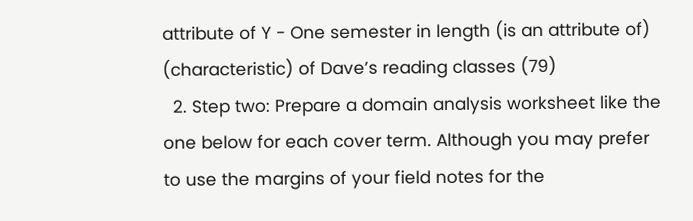attribute of Y - One semester in length (is an attribute of) (characteristic) of Dave’s reading classes (79)
  2. Step two: Prepare a domain analysis worksheet like the one below for each cover term. Although you may prefer to use the margins of your field notes for the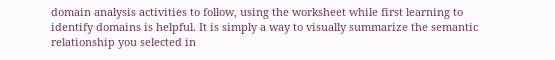domain analysis activities to follow, using the worksheet while first learning to identify domains is helpful. It is simply a way to visually summarize the semantic relationship you selected in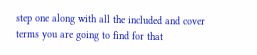step one along with all the included and cover terms you are going to find for that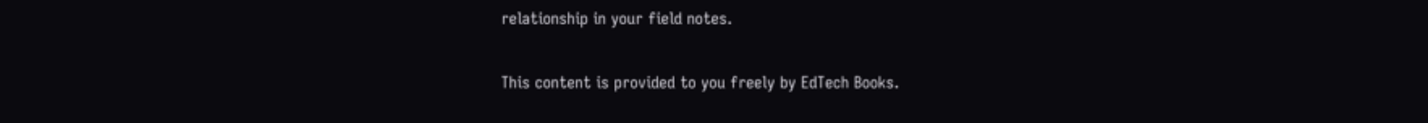relationship in your field notes.

This content is provided to you freely by EdTech Books.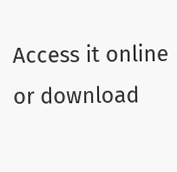Access it online or download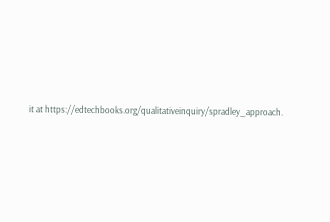it at https://edtechbooks.org/qualitativeinquiry/spradley_approach.